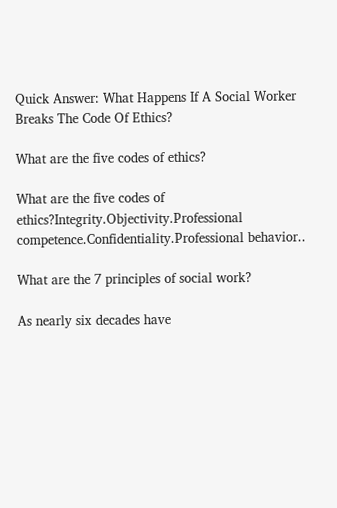Quick Answer: What Happens If A Social Worker Breaks The Code Of Ethics?

What are the five codes of ethics?

What are the five codes of ethics?Integrity.Objectivity.Professional competence.Confidentiality.Professional behavior..

What are the 7 principles of social work?

As nearly six decades have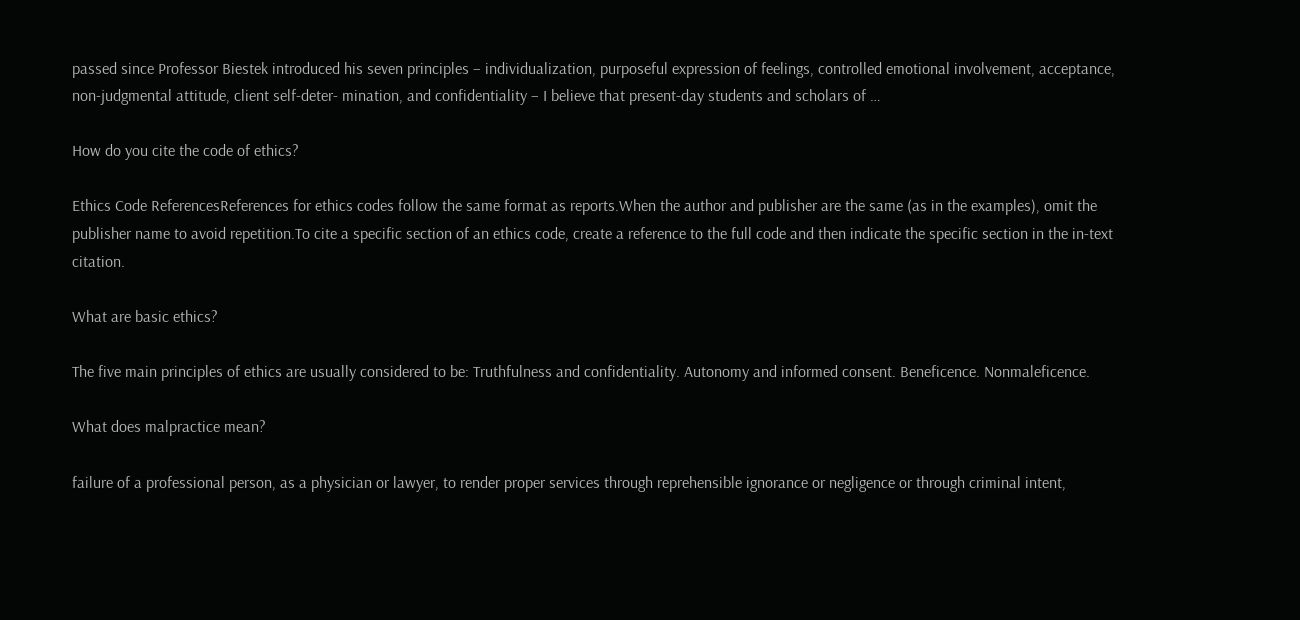passed since Professor Biestek introduced his seven principles – individualization, purposeful expression of feelings, controlled emotional involvement, acceptance, non-judgmental attitude, client self-deter- mination, and confidentiality – I believe that present-day students and scholars of …

How do you cite the code of ethics?

Ethics Code ReferencesReferences for ethics codes follow the same format as reports.When the author and publisher are the same (as in the examples), omit the publisher name to avoid repetition.To cite a specific section of an ethics code, create a reference to the full code and then indicate the specific section in the in-text citation.

What are basic ethics?

The five main principles of ethics are usually considered to be: Truthfulness and confidentiality. Autonomy and informed consent. Beneficence. Nonmaleficence.

What does malpractice mean?

failure of a professional person, as a physician or lawyer, to render proper services through reprehensible ignorance or negligence or through criminal intent,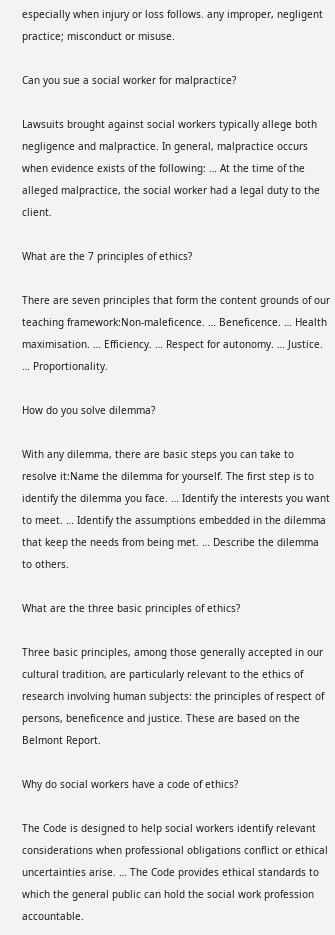especially when injury or loss follows. any improper, negligent practice; misconduct or misuse.

Can you sue a social worker for malpractice?

Lawsuits brought against social workers typically allege both negligence and malpractice. In general, malpractice occurs when evidence exists of the following: … At the time of the alleged malpractice, the social worker had a legal duty to the client.

What are the 7 principles of ethics?

There are seven principles that form the content grounds of our teaching framework:Non-maleficence. … Beneficence. … Health maximisation. … Efficiency. … Respect for autonomy. … Justice. … Proportionality.

How do you solve dilemma?

With any dilemma, there are basic steps you can take to resolve it:Name the dilemma for yourself. The first step is to identify the dilemma you face. … Identify the interests you want to meet. … Identify the assumptions embedded in the dilemma that keep the needs from being met. … Describe the dilemma to others.

What are the three basic principles of ethics?

Three basic principles, among those generally accepted in our cultural tradition, are particularly relevant to the ethics of research involving human subjects: the principles of respect of persons, beneficence and justice. These are based on the Belmont Report.

Why do social workers have a code of ethics?

The Code is designed to help social workers identify relevant considerations when professional obligations conflict or ethical uncertainties arise. … The Code provides ethical standards to which the general public can hold the social work profession accountable.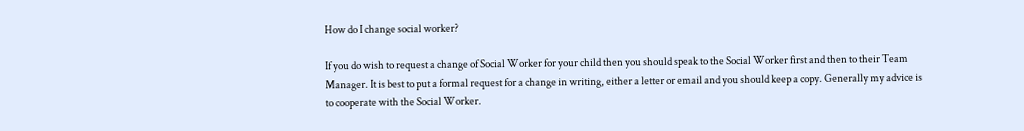How do I change social worker?

If you do wish to request a change of Social Worker for your child then you should speak to the Social Worker first and then to their Team Manager. It is best to put a formal request for a change in writing, either a letter or email and you should keep a copy. Generally my advice is to cooperate with the Social Worker.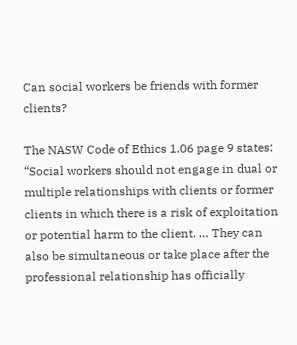Can social workers be friends with former clients?

The NASW Code of Ethics 1.06 page 9 states: “Social workers should not engage in dual or multiple relationships with clients or former clients in which there is a risk of exploitation or potential harm to the client. … They can also be simultaneous or take place after the professional relationship has officially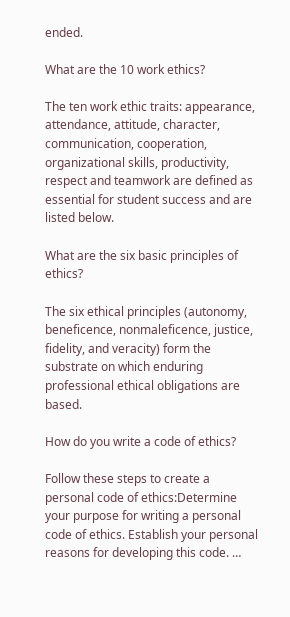ended.

What are the 10 work ethics?

The ten work ethic traits: appearance, attendance, attitude, character, communication, cooperation, organizational skills, productivity, respect and teamwork are defined as essential for student success and are listed below.

What are the six basic principles of ethics?

The six ethical principles (autonomy, beneficence, nonmaleficence, justice, fidelity, and veracity) form the substrate on which enduring professional ethical obligations are based.

How do you write a code of ethics?

Follow these steps to create a personal code of ethics:Determine your purpose for writing a personal code of ethics. Establish your personal reasons for developing this code. …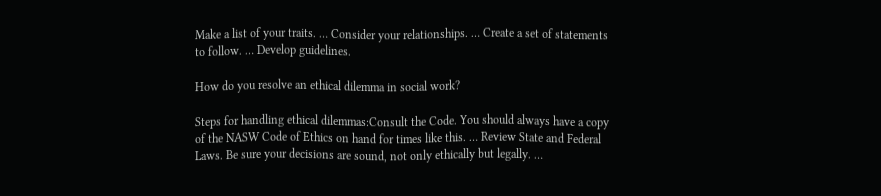Make a list of your traits. … Consider your relationships. … Create a set of statements to follow. … Develop guidelines.

How do you resolve an ethical dilemma in social work?

Steps for handling ethical dilemmas:Consult the Code. You should always have a copy of the NASW Code of Ethics on hand for times like this. … Review State and Federal Laws. Be sure your decisions are sound, not only ethically but legally. …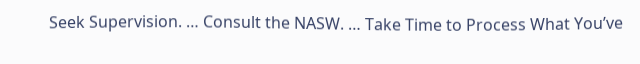Seek Supervision. … Consult the NASW. … Take Time to Process What You’ve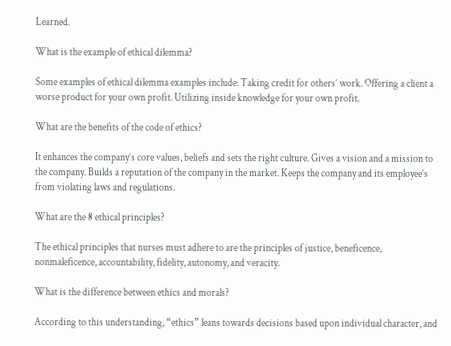Learned.

What is the example of ethical dilemma?

Some examples of ethical dilemma examples include: Taking credit for others’ work. Offering a client a worse product for your own profit. Utilizing inside knowledge for your own profit.

What are the benefits of the code of ethics?

It enhances the company’s core values, beliefs and sets the right culture. Gives a vision and a mission to the company. Builds a reputation of the company in the market. Keeps the company and its employee’s from violating laws and regulations.

What are the 8 ethical principles?

The ethical principles that nurses must adhere to are the principles of justice, beneficence, nonmaleficence, accountability, fidelity, autonomy, and veracity.

What is the difference between ethics and morals?

According to this understanding, “ethics” leans towards decisions based upon individual character, and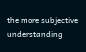the more subjective understanding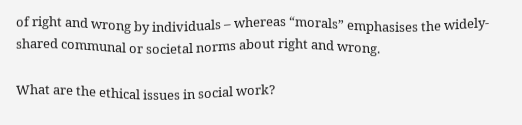of right and wrong by individuals – whereas “morals” emphasises the widely-shared communal or societal norms about right and wrong.

What are the ethical issues in social work?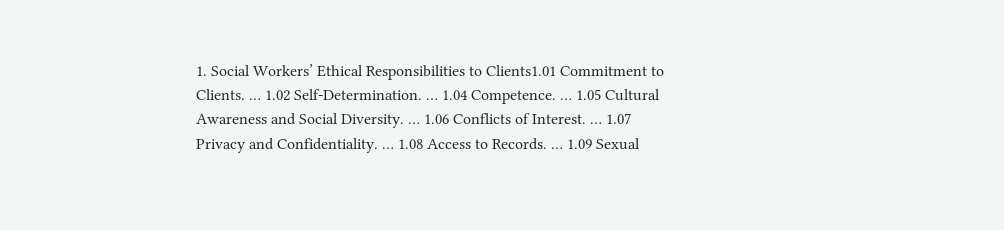1. Social Workers’ Ethical Responsibilities to Clients1.01 Commitment to Clients. … 1.02 Self-Determination. … 1.04 Competence. … 1.05 Cultural Awareness and Social Diversity. … 1.06 Conflicts of Interest. … 1.07 Privacy and Confidentiality. … 1.08 Access to Records. … 1.09 Sexual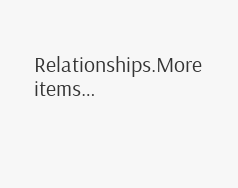Relationships.More items…